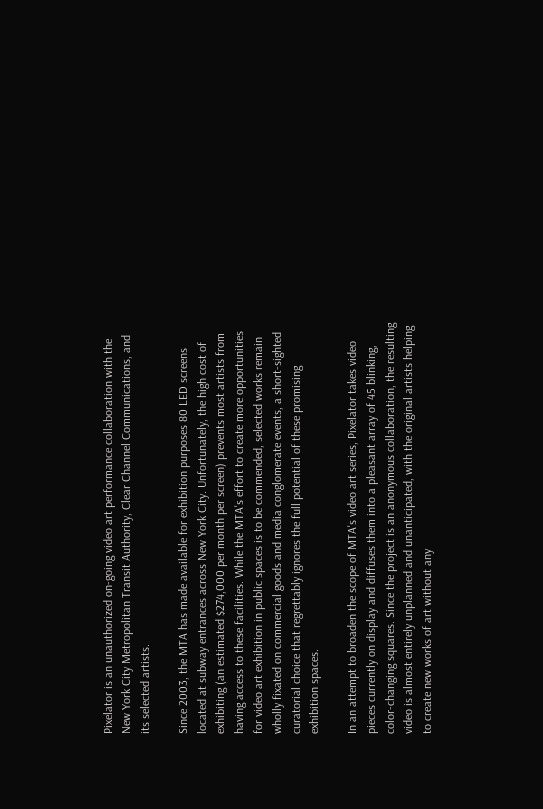Pixelator is an unauthorized on-going video art performance collaboration with the New York City Metropolitan Transit Authority, Clear Channel Communications, and its selected artists.

Since 2003, the MTA has made available for exhibition purposes 80 LED screens located at subway entrances across New York City. Unfortunately, the high cost of exhibiting (an estimated $274,000 per month per screen) prevents most artists from having access to these facilities. While the MTA's effort to create more opportunities for video art exhibition in public spaces is to be commended, selected works remain wholly fixated on commercial goods and media conglomerate events, a short-sighted curatorial choice that regrettably ignores the full potential of these promising exhibition spaces.

In an attempt to broaden the scope of MTA's video art series, Pixelator takes video pieces currently on display and diffuses them into a pleasant array of 45 blinking, color-changing squares. Since the project is an anonymous collaboration, the resulting video is almost entirely unplanned and unanticipated, with the original artists helping to create new works of art without any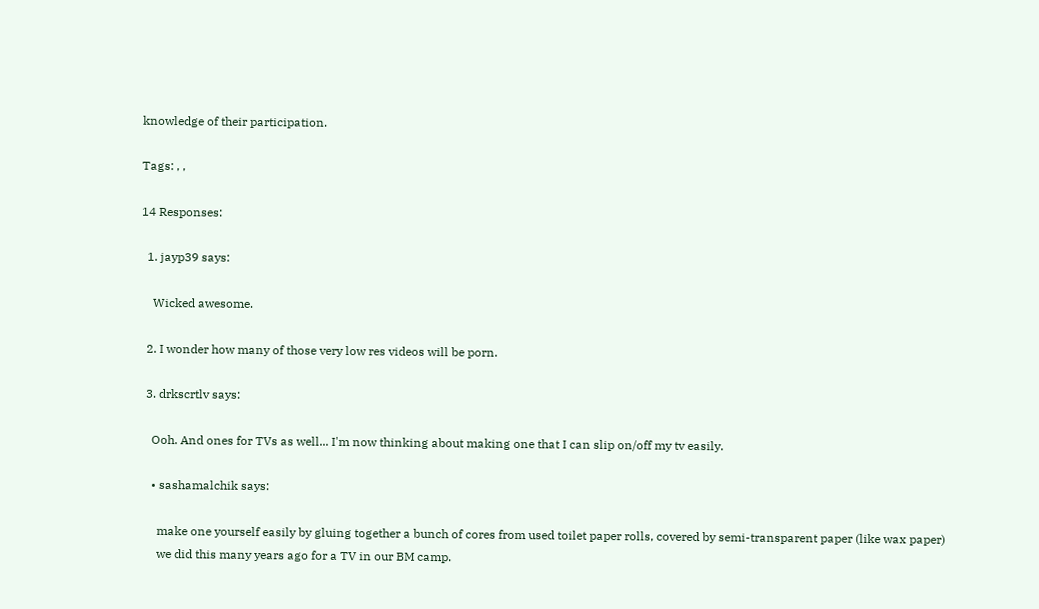knowledge of their participation.

Tags: , ,

14 Responses:

  1. jayp39 says:

    Wicked awesome.

  2. I wonder how many of those very low res videos will be porn.

  3. drkscrtlv says:

    Ooh. And ones for TVs as well... I'm now thinking about making one that I can slip on/off my tv easily.

    • sashamalchik says:

      make one yourself easily by gluing together a bunch of cores from used toilet paper rolls, covered by semi-transparent paper (like wax paper)
      we did this many years ago for a TV in our BM camp.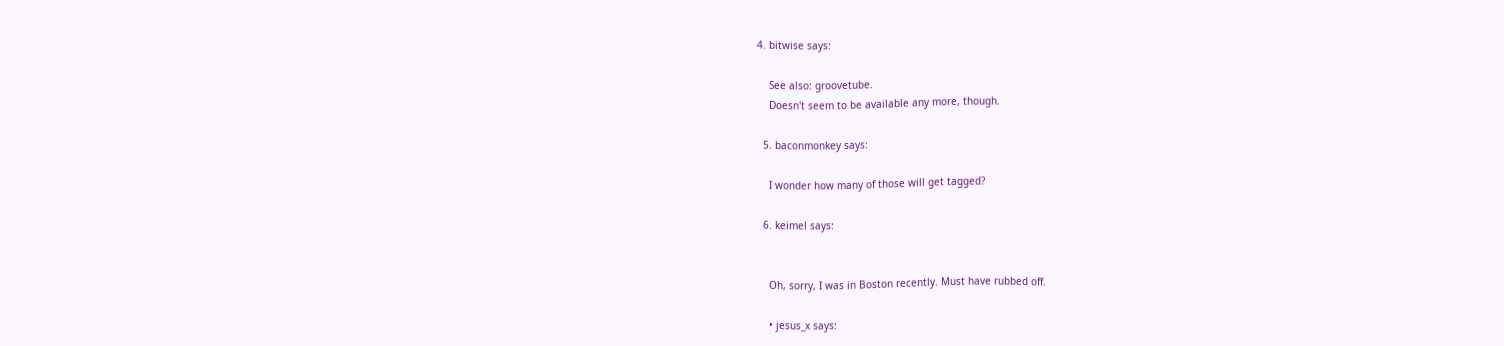4. bitwise says:

    See also: groovetube.
    Doesn't seem to be available any more, though.

  5. baconmonkey says:

    I wonder how many of those will get tagged?

  6. keimel says:


    Oh, sorry, I was in Boston recently. Must have rubbed off.

    • jesus_x says: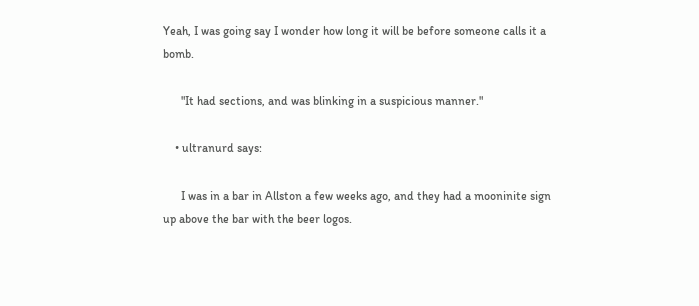Yeah, I was going say I wonder how long it will be before someone calls it a bomb.

      "It had sections, and was blinking in a suspicious manner."

    • ultranurd says:

      I was in a bar in Allston a few weeks ago, and they had a mooninite sign up above the bar with the beer logos.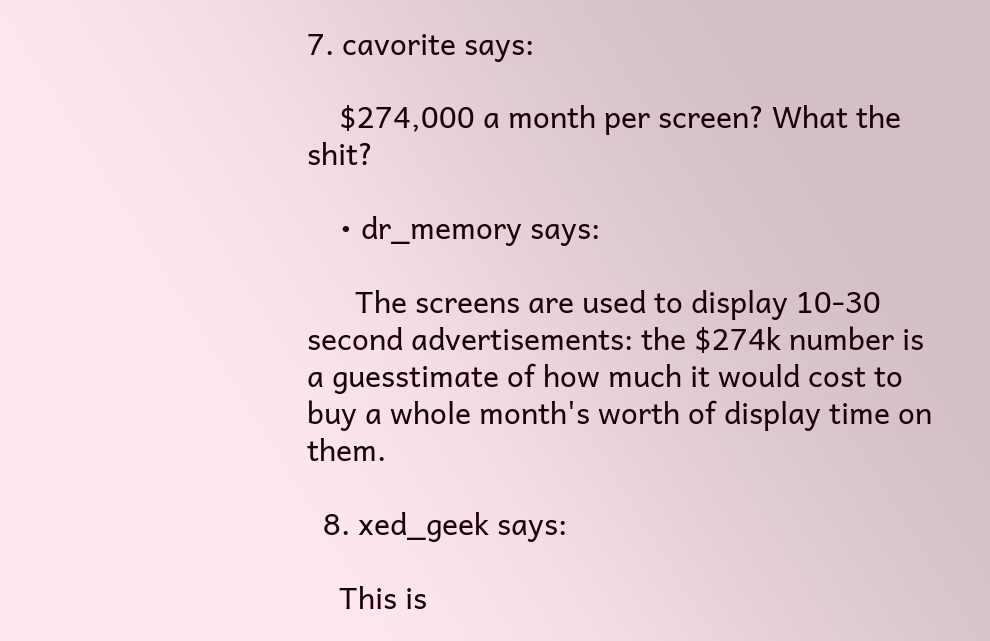7. cavorite says:

    $274,000 a month per screen? What the shit?

    • dr_memory says:

      The screens are used to display 10-30 second advertisements: the $274k number is a guesstimate of how much it would cost to buy a whole month's worth of display time on them.

  8. xed_geek says:

    This is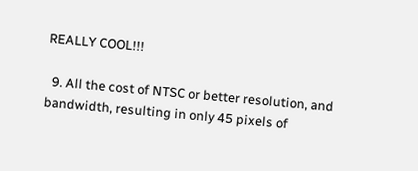REALLY COOL!!!

  9. All the cost of NTSC or better resolution, and bandwidth, resulting in only 45 pixels of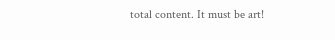total content. It must be art!